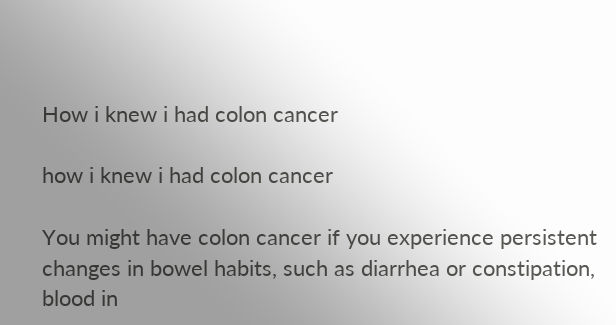How i knew i had colon cancer

how i knew i had colon cancer

You might have colon cancer if you experience persistent changes in bowel habits, such as diarrhea or constipation, blood in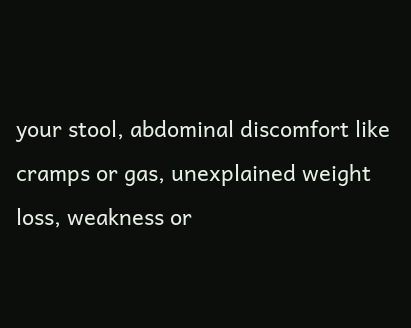your stool, abdominal discomfort like cramps or gas, unexplained weight loss, weakness or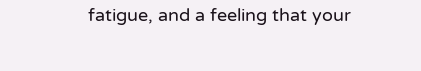fatigue, and a feeling that your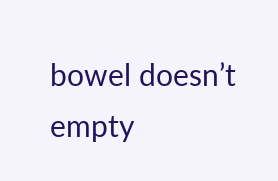bowel doesn’t empty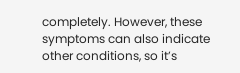completely. However, these symptoms can also indicate other conditions, so it’s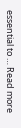essential to … Read more